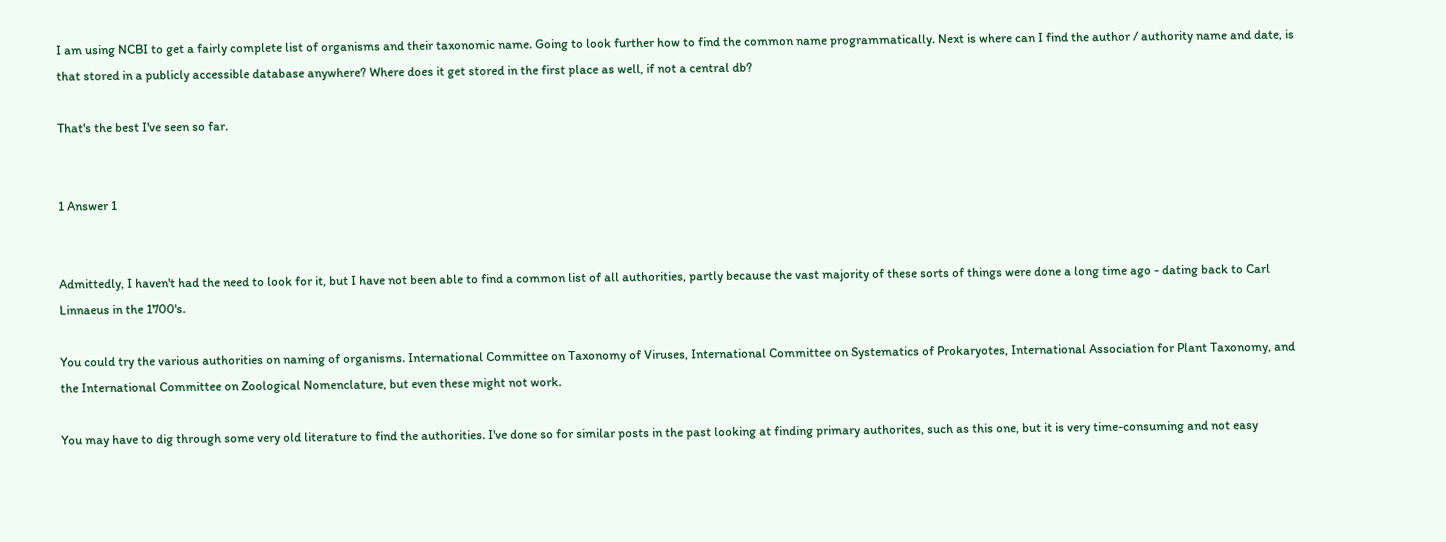I am using NCBI to get a fairly complete list of organisms and their taxonomic name. Going to look further how to find the common name programmatically. Next is where can I find the author / authority name and date, is that stored in a publicly accessible database anywhere? Where does it get stored in the first place as well, if not a central db?

That's the best I've seen so far.


1 Answer 1


Admittedly, I haven't had the need to look for it, but I have not been able to find a common list of all authorities, partly because the vast majority of these sorts of things were done a long time ago - dating back to Carl Linnaeus in the 1700's.

You could try the various authorities on naming of organisms. International Committee on Taxonomy of Viruses, International Committee on Systematics of Prokaryotes, International Association for Plant Taxonomy, and the International Committee on Zoological Nomenclature, but even these might not work.

You may have to dig through some very old literature to find the authorities. I've done so for similar posts in the past looking at finding primary authorites, such as this one, but it is very time-consuming and not easy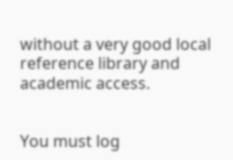without a very good local reference library and academic access.


You must log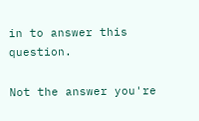in to answer this question.

Not the answer you're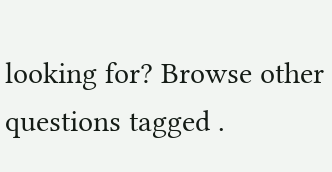looking for? Browse other questions tagged .